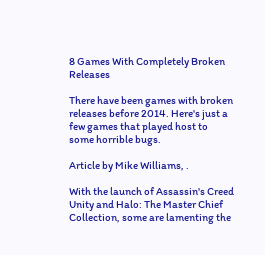8 Games With Completely Broken Releases

There have been games with broken releases before 2014. Here's just a few games that played host to some horrible bugs.

Article by Mike Williams, .

With the launch of Assassin's Creed Unity and Halo: The Master Chief Collection, some are lamenting the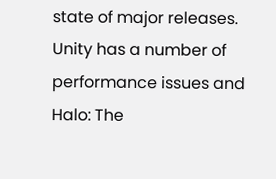state of major releases. Unity has a number of performance issues and Halo: The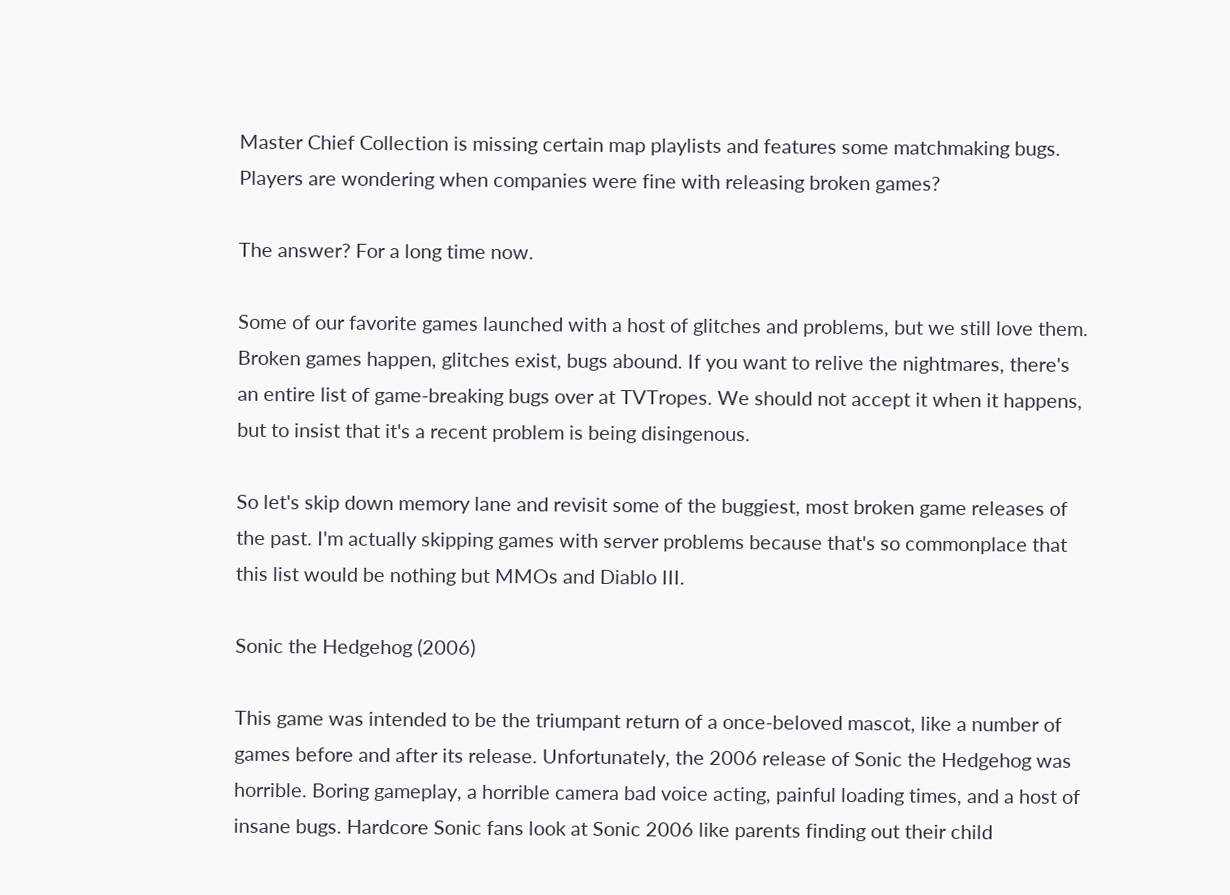Master Chief Collection is missing certain map playlists and features some matchmaking bugs. Players are wondering when companies were fine with releasing broken games?

The answer? For a long time now.

Some of our favorite games launched with a host of glitches and problems, but we still love them. Broken games happen, glitches exist, bugs abound. If you want to relive the nightmares, there's an entire list of game-breaking bugs over at TVTropes. We should not accept it when it happens, but to insist that it's a recent problem is being disingenous.

So let's skip down memory lane and revisit some of the buggiest, most broken game releases of the past. I'm actually skipping games with server problems because that's so commonplace that this list would be nothing but MMOs and Diablo III.

Sonic the Hedgehog (2006)

This game was intended to be the triumpant return of a once-beloved mascot, like a number of games before and after its release. Unfortunately, the 2006 release of Sonic the Hedgehog was horrible. Boring gameplay, a horrible camera bad voice acting, painful loading times, and a host of insane bugs. Hardcore Sonic fans look at Sonic 2006 like parents finding out their child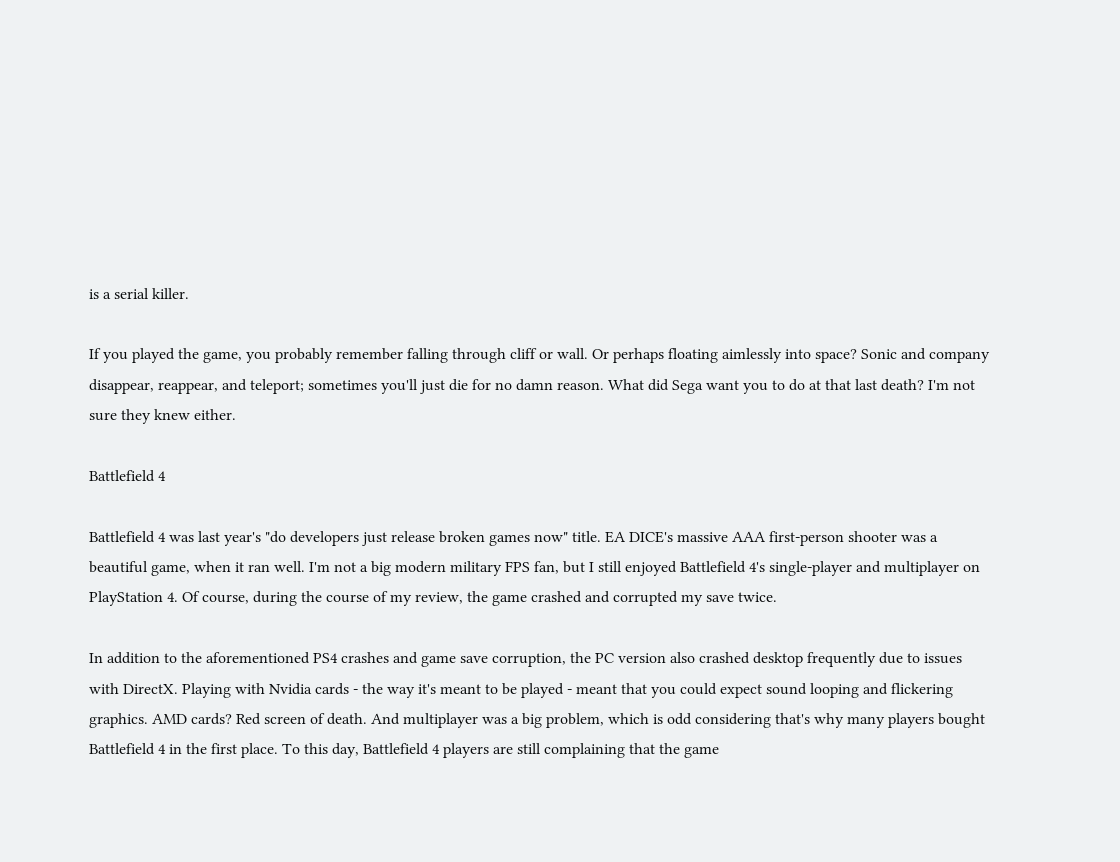is a serial killer.

If you played the game, you probably remember falling through cliff or wall. Or perhaps floating aimlessly into space? Sonic and company disappear, reappear, and teleport; sometimes you'll just die for no damn reason. What did Sega want you to do at that last death? I'm not sure they knew either.

Battlefield 4

Battlefield 4 was last year's "do developers just release broken games now" title. EA DICE's massive AAA first-person shooter was a beautiful game, when it ran well. I'm not a big modern military FPS fan, but I still enjoyed Battlefield 4's single-player and multiplayer on PlayStation 4. Of course, during the course of my review, the game crashed and corrupted my save twice.

In addition to the aforementioned PS4 crashes and game save corruption, the PC version also crashed desktop frequently due to issues with DirectX. Playing with Nvidia cards - the way it's meant to be played - meant that you could expect sound looping and flickering graphics. AMD cards? Red screen of death. And multiplayer was a big problem, which is odd considering that's why many players bought Battlefield 4 in the first place. To this day, Battlefield 4 players are still complaining that the game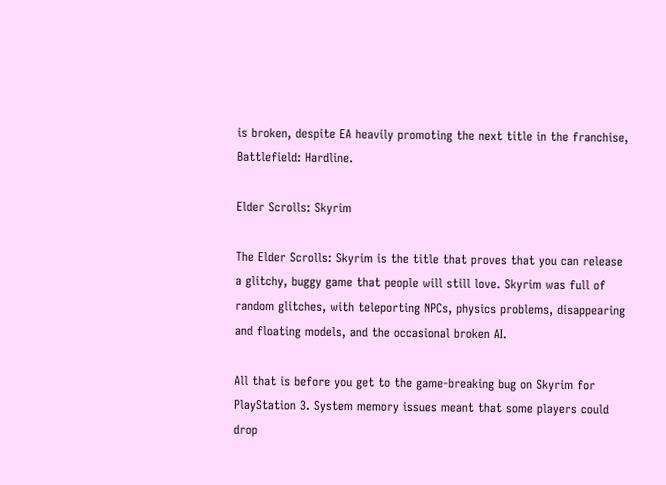is broken, despite EA heavily promoting the next title in the franchise, Battlefield: Hardline.

Elder Scrolls: Skyrim

The Elder Scrolls: Skyrim is the title that proves that you can release a glitchy, buggy game that people will still love. Skyrim was full of random glitches, with teleporting NPCs, physics problems, disappearing and floating models, and the occasional broken AI.

All that is before you get to the game-breaking bug on Skyrim for PlayStation 3. System memory issues meant that some players could drop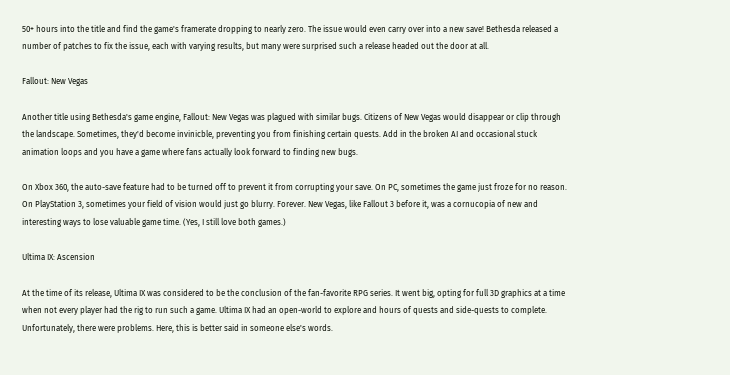50+ hours into the title and find the game's framerate dropping to nearly zero. The issue would even carry over into a new save! Bethesda released a number of patches to fix the issue, each with varying results, but many were surprised such a release headed out the door at all.

Fallout: New Vegas

Another title using Bethesda's game engine, Fallout: New Vegas was plagued with similar bugs. Citizens of New Vegas would disappear or clip through the landscape. Sometimes, they'd become invinicble, preventing you from finishing certain quests. Add in the broken AI and occasional stuck animation loops and you have a game where fans actually look forward to finding new bugs.

On Xbox 360, the auto-save feature had to be turned off to prevent it from corrupting your save. On PC, sometimes the game just froze for no reason. On PlayStation 3, sometimes your field of vision would just go blurry. Forever. New Vegas, like Fallout 3 before it, was a cornucopia of new and interesting ways to lose valuable game time. (Yes, I still love both games.)

Ultima IX: Ascension

At the time of its release, Ultima IX was considered to be the conclusion of the fan-favorite RPG series. It went big, opting for full 3D graphics at a time when not every player had the rig to run such a game. Ultima IX had an open-world to explore and hours of quests and side-quests to complete. Unfortunately, there were problems. Here, this is better said in someone else's words.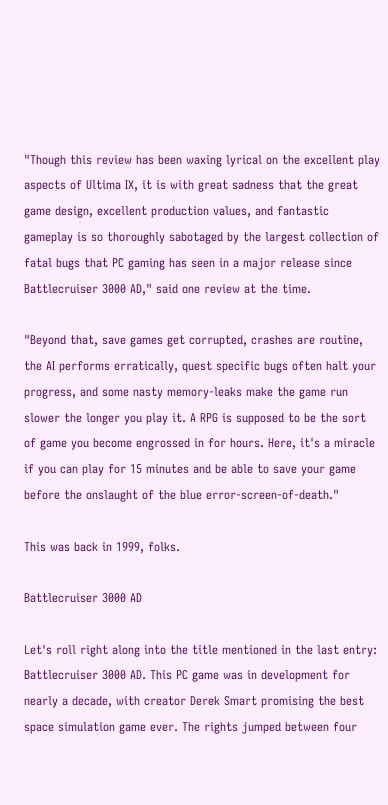"Though this review has been waxing lyrical on the excellent play aspects of Ultima IX, it is with great sadness that the great game design, excellent production values, and fantastic gameplay is so thoroughly sabotaged by the largest collection of fatal bugs that PC gaming has seen in a major release since Battlecruiser 3000 AD," said one review at the time.

"Beyond that, save games get corrupted, crashes are routine, the AI performs erratically, quest specific bugs often halt your progress, and some nasty memory-leaks make the game run slower the longer you play it. A RPG is supposed to be the sort of game you become engrossed in for hours. Here, it's a miracle if you can play for 15 minutes and be able to save your game before the onslaught of the blue error-screen-of-death."

This was back in 1999, folks.

Battlecruiser 3000 AD

Let's roll right along into the title mentioned in the last entry: Battlecruiser 3000 AD. This PC game was in development for nearly a decade, with creator Derek Smart promising the best space simulation game ever. The rights jumped between four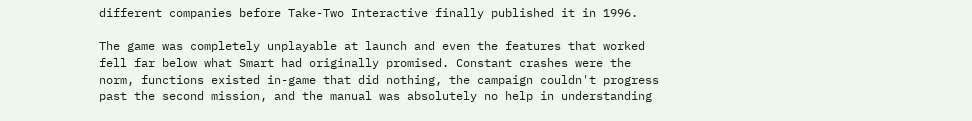different companies before Take-Two Interactive finally published it in 1996.

The game was completely unplayable at launch and even the features that worked fell far below what Smart had originally promised. Constant crashes were the norm, functions existed in-game that did nothing, the campaign couldn't progress past the second mission, and the manual was absolutely no help in understanding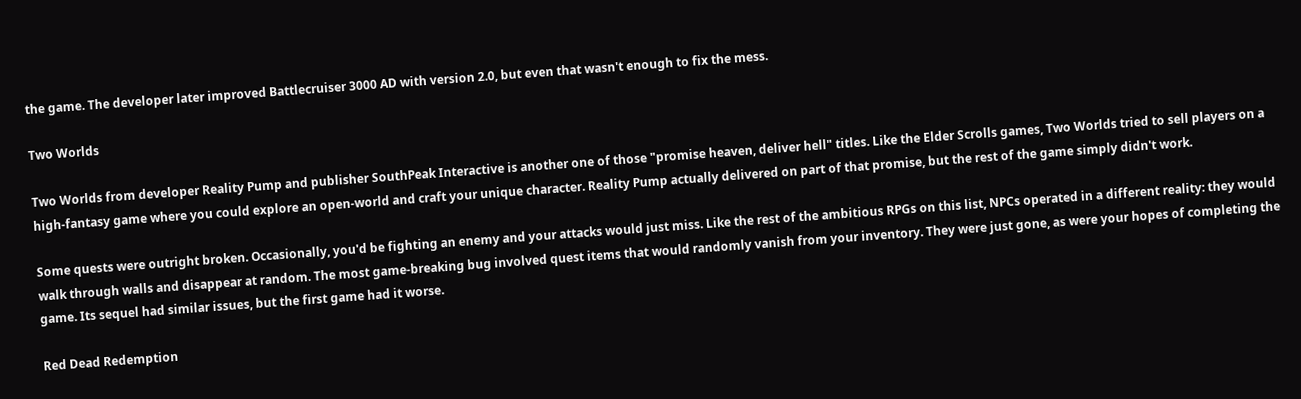the game. The developer later improved Battlecruiser 3000 AD with version 2.0, but even that wasn't enough to fix the mess.

Two Worlds

Two Worlds from developer Reality Pump and publisher SouthPeak Interactive is another one of those "promise heaven, deliver hell" titles. Like the Elder Scrolls games, Two Worlds tried to sell players on a high-fantasy game where you could explore an open-world and craft your unique character. Reality Pump actually delivered on part of that promise, but the rest of the game simply didn't work.

Some quests were outright broken. Occasionally, you'd be fighting an enemy and your attacks would just miss. Like the rest of the ambitious RPGs on this list, NPCs operated in a different reality: they would walk through walls and disappear at random. The most game-breaking bug involved quest items that would randomly vanish from your inventory. They were just gone, as were your hopes of completing the game. Its sequel had similar issues, but the first game had it worse.

Red Dead Redemption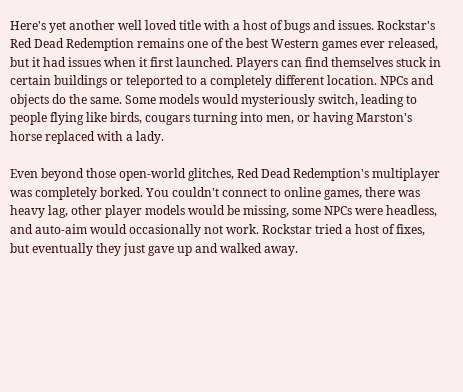Here's yet another well loved title with a host of bugs and issues. Rockstar's Red Dead Redemption remains one of the best Western games ever released, but it had issues when it first launched. Players can find themselves stuck in certain buildings or teleported to a completely different location. NPCs and objects do the same. Some models would mysteriously switch, leading to people flying like birds, cougars turning into men, or having Marston's horse replaced with a lady.

Even beyond those open-world glitches, Red Dead Redemption's multiplayer was completely borked. You couldn't connect to online games, there was heavy lag, other player models would be missing, some NPCs were headless, and auto-aim would occasionally not work. Rockstar tried a host of fixes, but eventually they just gave up and walked away.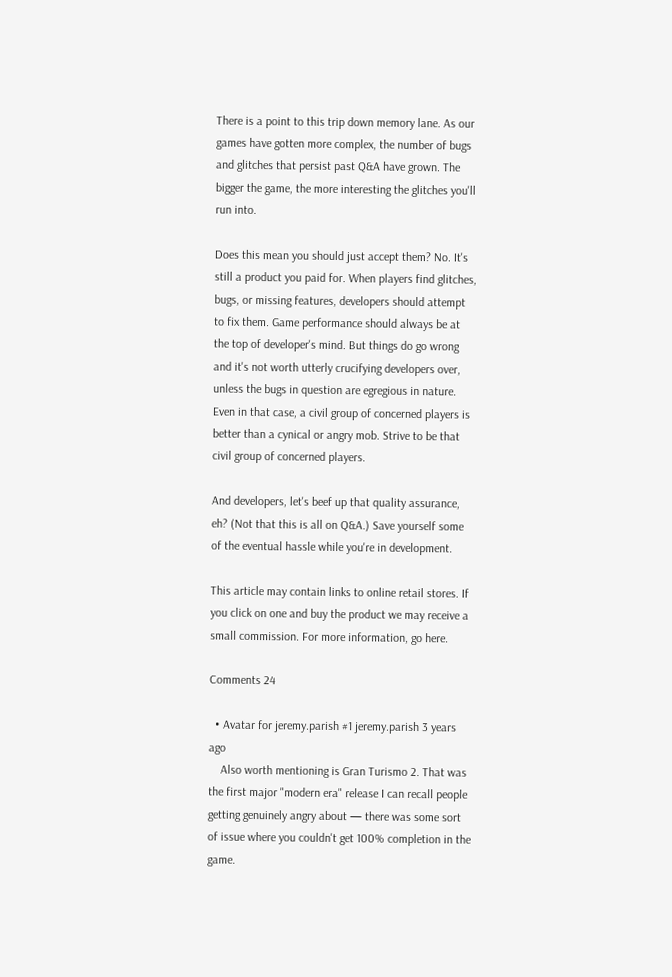There is a point to this trip down memory lane. As our games have gotten more complex, the number of bugs and glitches that persist past Q&A have grown. The bigger the game, the more interesting the glitches you'll run into.

Does this mean you should just accept them? No. It's still a product you paid for. When players find glitches, bugs, or missing features, developers should attempt to fix them. Game performance should always be at the top of developer's mind. But things do go wrong and it's not worth utterly crucifying developers over, unless the bugs in question are egregious in nature. Even in that case, a civil group of concerned players is better than a cynical or angry mob. Strive to be that civil group of concerned players.

And developers, let's beef up that quality assurance, eh? (Not that this is all on Q&A.) Save yourself some of the eventual hassle while you're in development.

This article may contain links to online retail stores. If you click on one and buy the product we may receive a small commission. For more information, go here.

Comments 24

  • Avatar for jeremy.parish #1 jeremy.parish 3 years ago
    Also worth mentioning is Gran Turismo 2. That was the first major "modern era" release I can recall people getting genuinely angry about — there was some sort of issue where you couldn't get 100% completion in the game.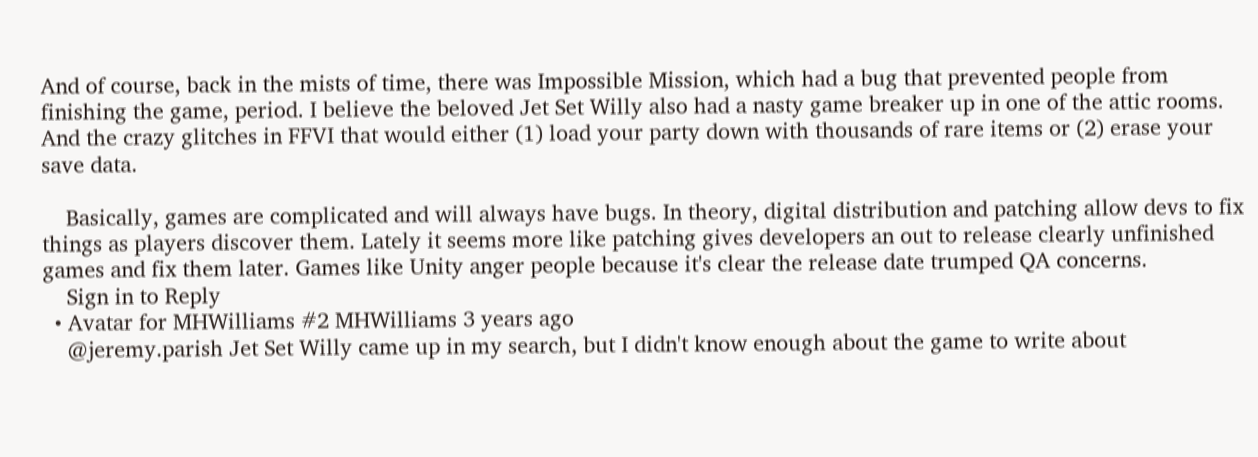And of course, back in the mists of time, there was Impossible Mission, which had a bug that prevented people from finishing the game, period. I believe the beloved Jet Set Willy also had a nasty game breaker up in one of the attic rooms. And the crazy glitches in FFVI that would either (1) load your party down with thousands of rare items or (2) erase your save data.

    Basically, games are complicated and will always have bugs. In theory, digital distribution and patching allow devs to fix things as players discover them. Lately it seems more like patching gives developers an out to release clearly unfinished games and fix them later. Games like Unity anger people because it's clear the release date trumped QA concerns.
    Sign in to Reply
  • Avatar for MHWilliams #2 MHWilliams 3 years ago
    @jeremy.parish Jet Set Willy came up in my search, but I didn't know enough about the game to write about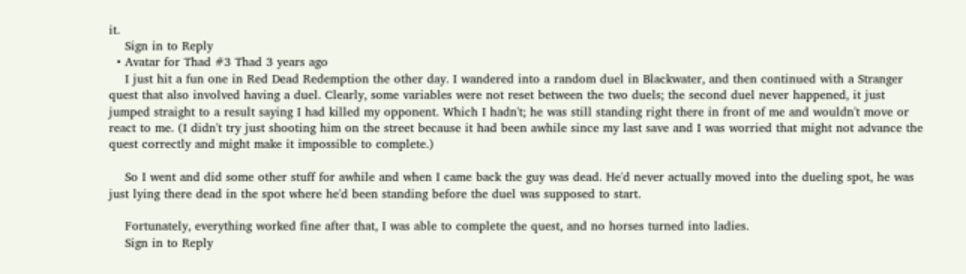it.
    Sign in to Reply
  • Avatar for Thad #3 Thad 3 years ago
    I just hit a fun one in Red Dead Redemption the other day. I wandered into a random duel in Blackwater, and then continued with a Stranger quest that also involved having a duel. Clearly, some variables were not reset between the two duels; the second duel never happened, it just jumped straight to a result saying I had killed my opponent. Which I hadn't; he was still standing right there in front of me and wouldn't move or react to me. (I didn't try just shooting him on the street because it had been awhile since my last save and I was worried that might not advance the quest correctly and might make it impossible to complete.)

    So I went and did some other stuff for awhile and when I came back the guy was dead. He'd never actually moved into the dueling spot, he was just lying there dead in the spot where he'd been standing before the duel was supposed to start.

    Fortunately, everything worked fine after that, I was able to complete the quest, and no horses turned into ladies.
    Sign in to Reply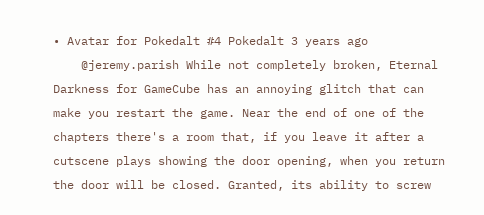• Avatar for Pokedalt #4 Pokedalt 3 years ago
    @jeremy.parish While not completely broken, Eternal Darkness for GameCube has an annoying glitch that can make you restart the game. Near the end of one of the chapters there's a room that, if you leave it after a cutscene plays showing the door opening, when you return the door will be closed. Granted, its ability to screw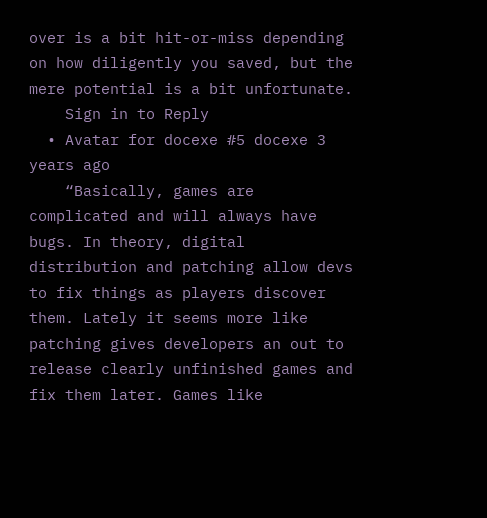over is a bit hit-or-miss depending on how diligently you saved, but the mere potential is a bit unfortunate.
    Sign in to Reply
  • Avatar for docexe #5 docexe 3 years ago
    “Basically, games are complicated and will always have bugs. In theory, digital distribution and patching allow devs to fix things as players discover them. Lately it seems more like patching gives developers an out to release clearly unfinished games and fix them later. Games like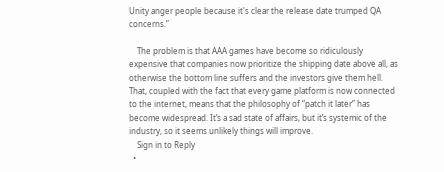Unity anger people because it's clear the release date trumped QA concerns.”

    The problem is that AAA games have become so ridiculously expensive that companies now prioritize the shipping date above all, as otherwise the bottom line suffers and the investors give them hell. That, coupled with the fact that every game platform is now connected to the internet, means that the philosophy of “patch it later” has become widespread. It’s a sad state of affairs, but it’s systemic of the industry, so it seems unlikely things will improve.
    Sign in to Reply
  •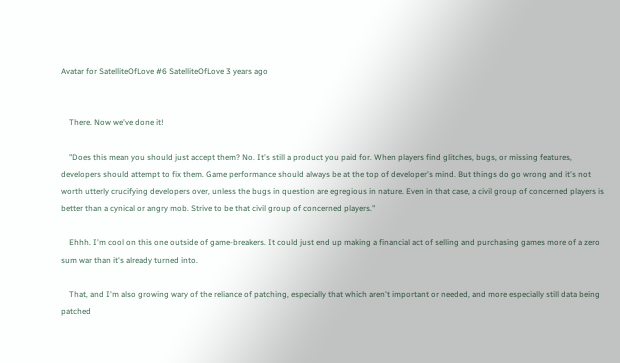Avatar for SatelliteOfLove #6 SatelliteOfLove 3 years ago


    There. Now we've done it!

    "Does this mean you should just accept them? No. It's still a product you paid for. When players find glitches, bugs, or missing features, developers should attempt to fix them. Game performance should always be at the top of developer's mind. But things do go wrong and it's not worth utterly crucifying developers over, unless the bugs in question are egregious in nature. Even in that case, a civil group of concerned players is better than a cynical or angry mob. Strive to be that civil group of concerned players."

    Ehhh. I'm cool on this one outside of game-breakers. It could just end up making a financial act of selling and purchasing games more of a zero sum war than it's already turned into.

    That, and I'm also growing wary of the reliance of patching, especially that which aren't important or needed, and more especially still data being patched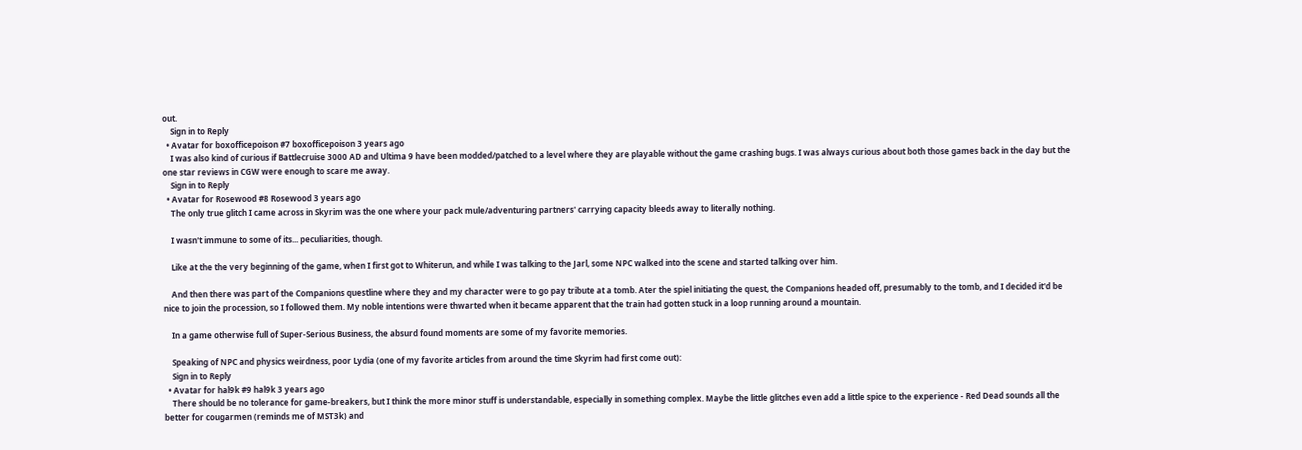out.
    Sign in to Reply
  • Avatar for boxofficepoison #7 boxofficepoison 3 years ago
    I was also kind of curious if Battlecruise 3000 AD and Ultima 9 have been modded/patched to a level where they are playable without the game crashing bugs. I was always curious about both those games back in the day but the one star reviews in CGW were enough to scare me away.
    Sign in to Reply
  • Avatar for Rosewood #8 Rosewood 3 years ago
    The only true glitch I came across in Skyrim was the one where your pack mule/adventuring partners' carrying capacity bleeds away to literally nothing.

    I wasn't immune to some of its... peculiarities, though.

    Like at the the very beginning of the game, when I first got to Whiterun, and while I was talking to the Jarl, some NPC walked into the scene and started talking over him.

    And then there was part of the Companions questline where they and my character were to go pay tribute at a tomb. Ater the spiel initiating the quest, the Companions headed off, presumably to the tomb, and I decided it'd be nice to join the procession, so I followed them. My noble intentions were thwarted when it became apparent that the train had gotten stuck in a loop running around a mountain.

    In a game otherwise full of Super-Serious Business, the absurd found moments are some of my favorite memories.

    Speaking of NPC and physics weirdness, poor Lydia (one of my favorite articles from around the time Skyrim had first come out):
    Sign in to Reply
  • Avatar for hal9k #9 hal9k 3 years ago
    There should be no tolerance for game-breakers, but I think the more minor stuff is understandable, especially in something complex. Maybe the little glitches even add a little spice to the experience - Red Dead sounds all the better for cougarmen (reminds me of MST3k) and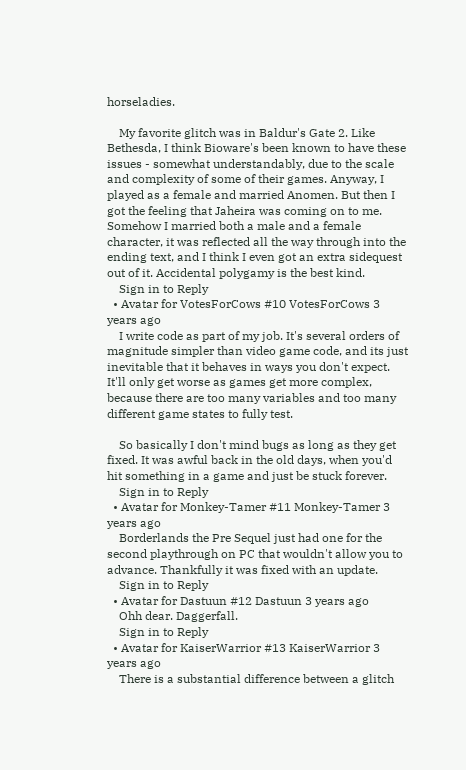horseladies.

    My favorite glitch was in Baldur's Gate 2. Like Bethesda, I think Bioware's been known to have these issues - somewhat understandably, due to the scale and complexity of some of their games. Anyway, I played as a female and married Anomen. But then I got the feeling that Jaheira was coming on to me. Somehow I married both a male and a female character, it was reflected all the way through into the ending text, and I think I even got an extra sidequest out of it. Accidental polygamy is the best kind.
    Sign in to Reply
  • Avatar for VotesForCows #10 VotesForCows 3 years ago
    I write code as part of my job. It's several orders of magnitude simpler than video game code, and its just inevitable that it behaves in ways you don't expect. It'll only get worse as games get more complex, because there are too many variables and too many different game states to fully test.

    So basically I don't mind bugs as long as they get fixed. It was awful back in the old days, when you'd hit something in a game and just be stuck forever.
    Sign in to Reply
  • Avatar for Monkey-Tamer #11 Monkey-Tamer 3 years ago
    Borderlands the Pre Sequel just had one for the second playthrough on PC that wouldn't allow you to advance. Thankfully it was fixed with an update.
    Sign in to Reply
  • Avatar for Dastuun #12 Dastuun 3 years ago
    Ohh dear. Daggerfall.
    Sign in to Reply
  • Avatar for KaiserWarrior #13 KaiserWarrior 3 years ago
    There is a substantial difference between a glitch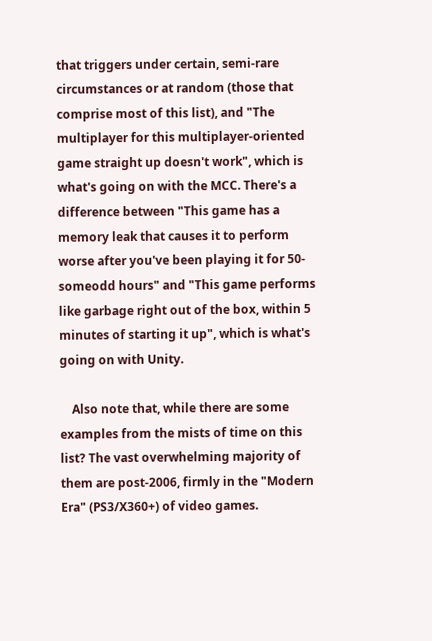that triggers under certain, semi-rare circumstances or at random (those that comprise most of this list), and "The multiplayer for this multiplayer-oriented game straight up doesn't work", which is what's going on with the MCC. There's a difference between "This game has a memory leak that causes it to perform worse after you've been playing it for 50-someodd hours" and "This game performs like garbage right out of the box, within 5 minutes of starting it up", which is what's going on with Unity.

    Also note that, while there are some examples from the mists of time on this list? The vast overwhelming majority of them are post-2006, firmly in the "Modern Era" (PS3/X360+) of video games.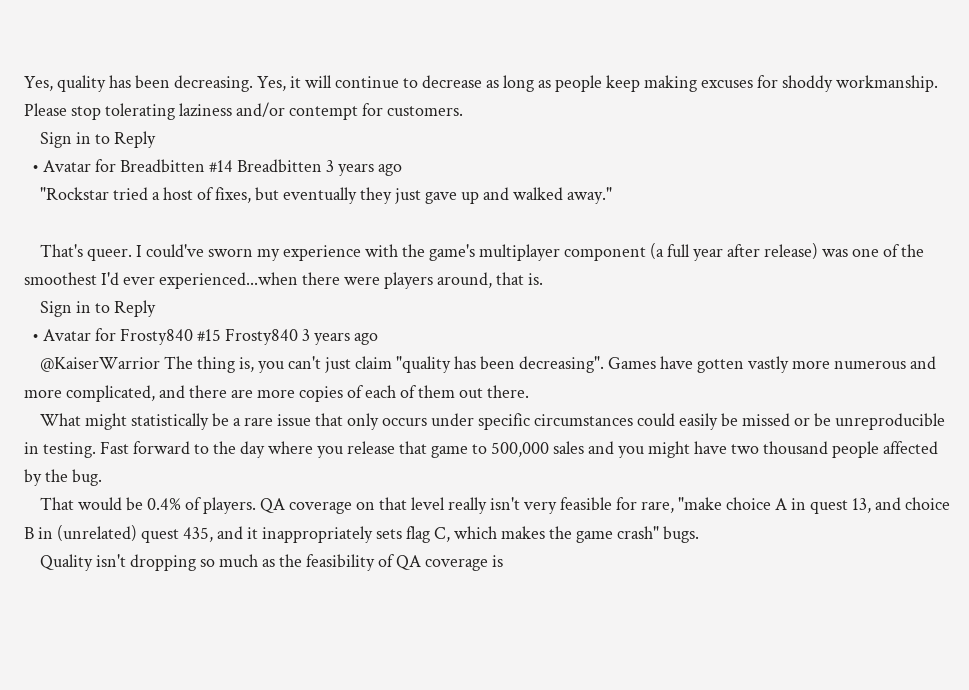Yes, quality has been decreasing. Yes, it will continue to decrease as long as people keep making excuses for shoddy workmanship. Please stop tolerating laziness and/or contempt for customers.
    Sign in to Reply
  • Avatar for Breadbitten #14 Breadbitten 3 years ago
    "Rockstar tried a host of fixes, but eventually they just gave up and walked away."

    That's queer. I could've sworn my experience with the game's multiplayer component (a full year after release) was one of the smoothest I'd ever experienced...when there were players around, that is.
    Sign in to Reply
  • Avatar for Frosty840 #15 Frosty840 3 years ago
    @KaiserWarrior The thing is, you can't just claim "quality has been decreasing". Games have gotten vastly more numerous and more complicated, and there are more copies of each of them out there.
    What might statistically be a rare issue that only occurs under specific circumstances could easily be missed or be unreproducible in testing. Fast forward to the day where you release that game to 500,000 sales and you might have two thousand people affected by the bug.
    That would be 0.4% of players. QA coverage on that level really isn't very feasible for rare, "make choice A in quest 13, and choice B in (unrelated) quest 435, and it inappropriately sets flag C, which makes the game crash" bugs.
    Quality isn't dropping so much as the feasibility of QA coverage is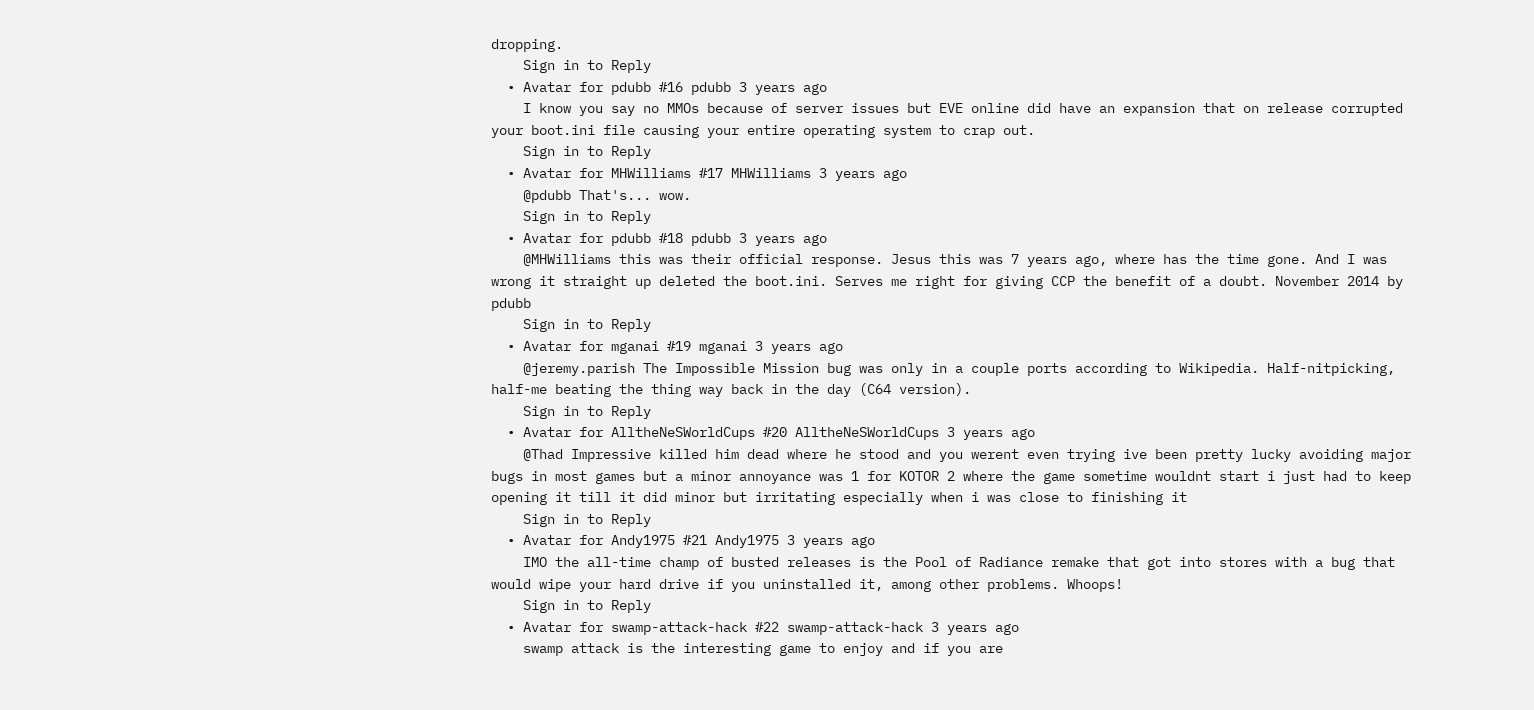dropping.
    Sign in to Reply
  • Avatar for pdubb #16 pdubb 3 years ago
    I know you say no MMOs because of server issues but EVE online did have an expansion that on release corrupted your boot.ini file causing your entire operating system to crap out.
    Sign in to Reply
  • Avatar for MHWilliams #17 MHWilliams 3 years ago
    @pdubb That's... wow.
    Sign in to Reply
  • Avatar for pdubb #18 pdubb 3 years ago
    @MHWilliams this was their official response. Jesus this was 7 years ago, where has the time gone. And I was wrong it straight up deleted the boot.ini. Serves me right for giving CCP the benefit of a doubt. November 2014 by pdubb
    Sign in to Reply
  • Avatar for mganai #19 mganai 3 years ago
    @jeremy.parish The Impossible Mission bug was only in a couple ports according to Wikipedia. Half-nitpicking, half-me beating the thing way back in the day (C64 version).
    Sign in to Reply
  • Avatar for AlltheNeSWorldCups #20 AlltheNeSWorldCups 3 years ago
    @Thad Impressive killed him dead where he stood and you werent even trying ive been pretty lucky avoiding major bugs in most games but a minor annoyance was 1 for KOTOR 2 where the game sometime wouldnt start i just had to keep opening it till it did minor but irritating especially when i was close to finishing it
    Sign in to Reply
  • Avatar for Andy1975 #21 Andy1975 3 years ago
    IMO the all-time champ of busted releases is the Pool of Radiance remake that got into stores with a bug that would wipe your hard drive if you uninstalled it, among other problems. Whoops!
    Sign in to Reply
  • Avatar for swamp-attack-hack #22 swamp-attack-hack 3 years ago
    swamp attack is the interesting game to enjoy and if you are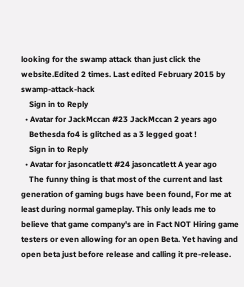looking for the swamp attack than just click the website.Edited 2 times. Last edited February 2015 by swamp-attack-hack
    Sign in to Reply
  • Avatar for JackMccan #23 JackMccan 2 years ago
    Bethesda fo4 is glitched as a 3 legged goat !
    Sign in to Reply
  • Avatar for jasoncatlett #24 jasoncatlett A year ago
    The funny thing is that most of the current and last generation of gaming bugs have been found, For me at least during normal gameplay. This only leads me to believe that game company's are in Fact NOT Hiring game testers or even allowing for an open Beta. Yet having and open beta just before release and calling it pre-release.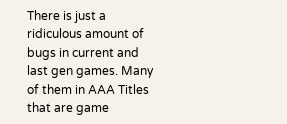There is just a ridiculous amount of bugs in current and last gen games. Many of them in AAA Titles that are game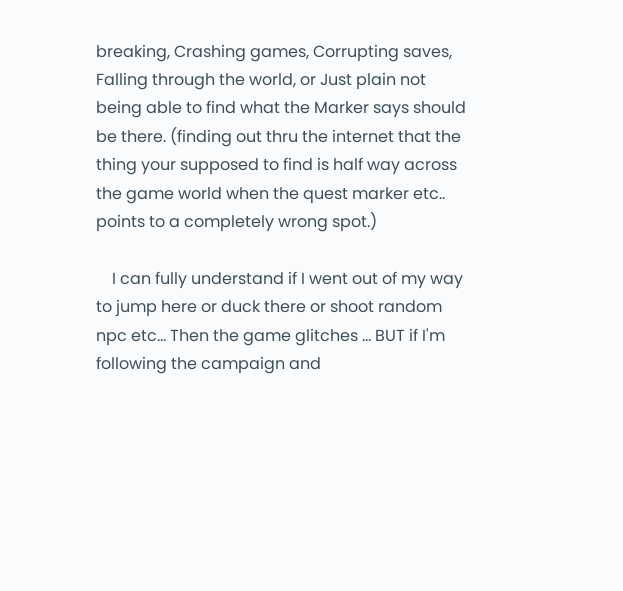breaking, Crashing games, Corrupting saves, Falling through the world, or Just plain not being able to find what the Marker says should be there. (finding out thru the internet that the thing your supposed to find is half way across the game world when the quest marker etc.. points to a completely wrong spot.)

    I can fully understand if I went out of my way to jump here or duck there or shoot random npc etc... Then the game glitches ... BUT if I'm following the campaign and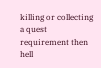killing or collecting a quest requirement then hell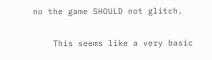no the game SHOULD not glitch.

    This seems like a very basic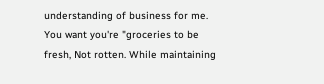understanding of business for me. You want you're "groceries to be fresh, Not rotten. While maintaining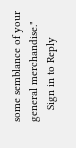some semblance of your general merchandise."
    Sign in to Reply